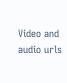Video and audio urls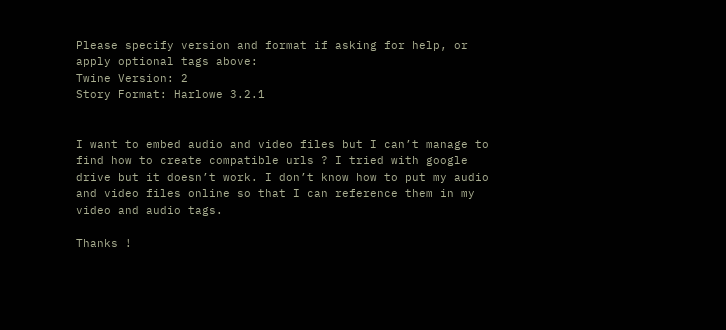Please specify version and format if asking for help, or apply optional tags above:
Twine Version: 2
Story Format: Harlowe 3.2.1


I want to embed audio and video files but I can’t manage to find how to create compatible urls ? I tried with google drive but it doesn’t work. I don’t know how to put my audio and video files online so that I can reference them in my video and audio tags.

Thanks !